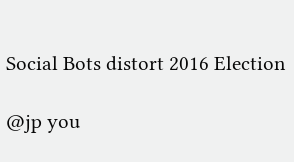Social Bots distort 2016 Election

@jp you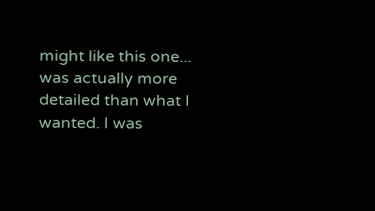might like this one... was actually more detailed than what I wanted. I was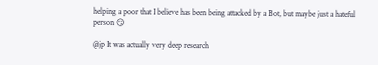helping a poor that I believe has been being attacked by a Bot, but maybe just a hateful person 😏

@jp It was actually very deep research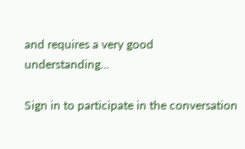and requires a very good understanding...

Sign in to participate in the conversation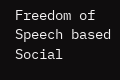Freedom of Speech based Social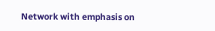Network with emphasis on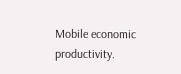Mobile economic productivity.